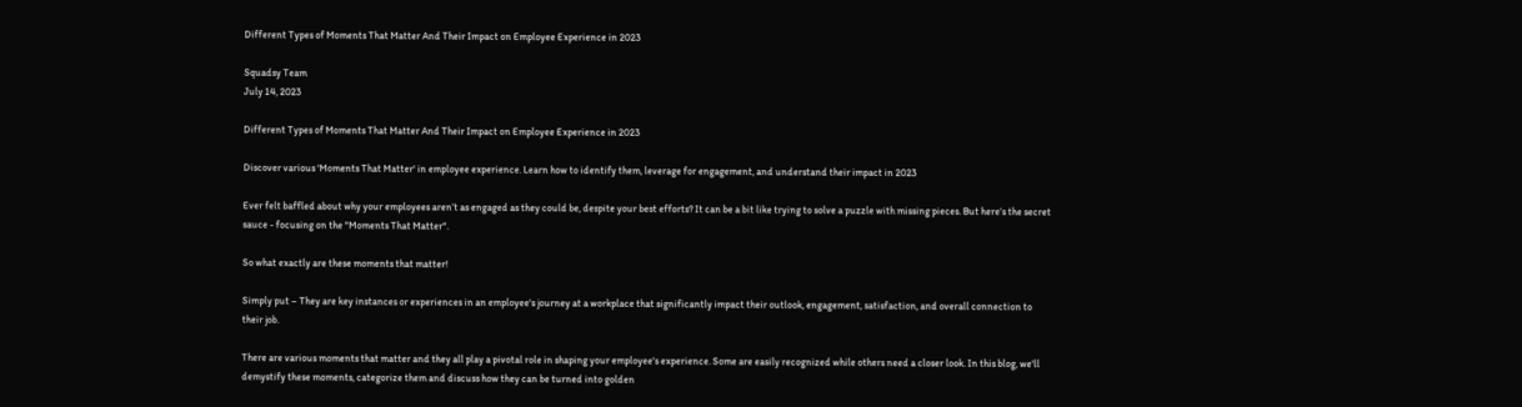Different Types of Moments That Matter And Their Impact on Employee Experience in 2023

Squadsy Team
July 14, 2023

Different Types of Moments That Matter And Their Impact on Employee Experience in 2023

Discover various 'Moments That Matter' in employee experience. Learn how to identify them, leverage for engagement, and understand their impact in 2023

Ever felt baffled about why your employees aren’t as engaged as they could be, despite your best efforts? It can be a bit like trying to solve a puzzle with missing pieces. But here’s the secret sauce - focusing on the "Moments That Matter".

So what exactly are these moments that matter!

Simply put – They are key instances or experiences in an employee's journey at a workplace that significantly impact their outlook, engagement, satisfaction, and overall connection to their job.

There are various moments that matter and they all play a pivotal role in shaping your employee's experience. Some are easily recognized while others need a closer look. In this blog, we'll demystify these moments, categorize them and discuss how they can be turned into golden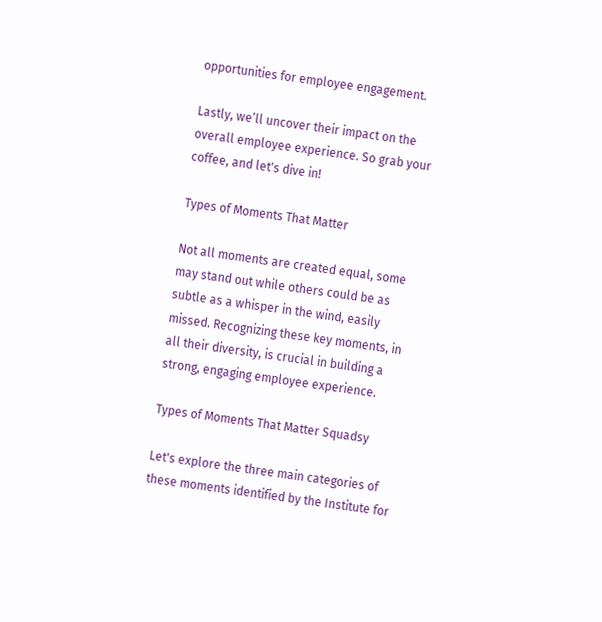opportunities for employee engagement.

Lastly, we’ll uncover their impact on the overall employee experience. So grab your coffee, and let's dive in!

Types of Moments That Matter

Not all moments are created equal, some may stand out while others could be as subtle as a whisper in the wind, easily missed. Recognizing these key moments, in all their diversity, is crucial in building a strong, engaging employee experience.

Types of Moments That Matter Squadsy

Let's explore the three main categories of these moments identified by the Institute for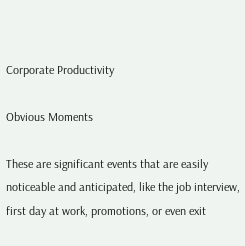Corporate Productivity

Obvious Moments

These are significant events that are easily noticeable and anticipated, like the job interview, first day at work, promotions, or even exit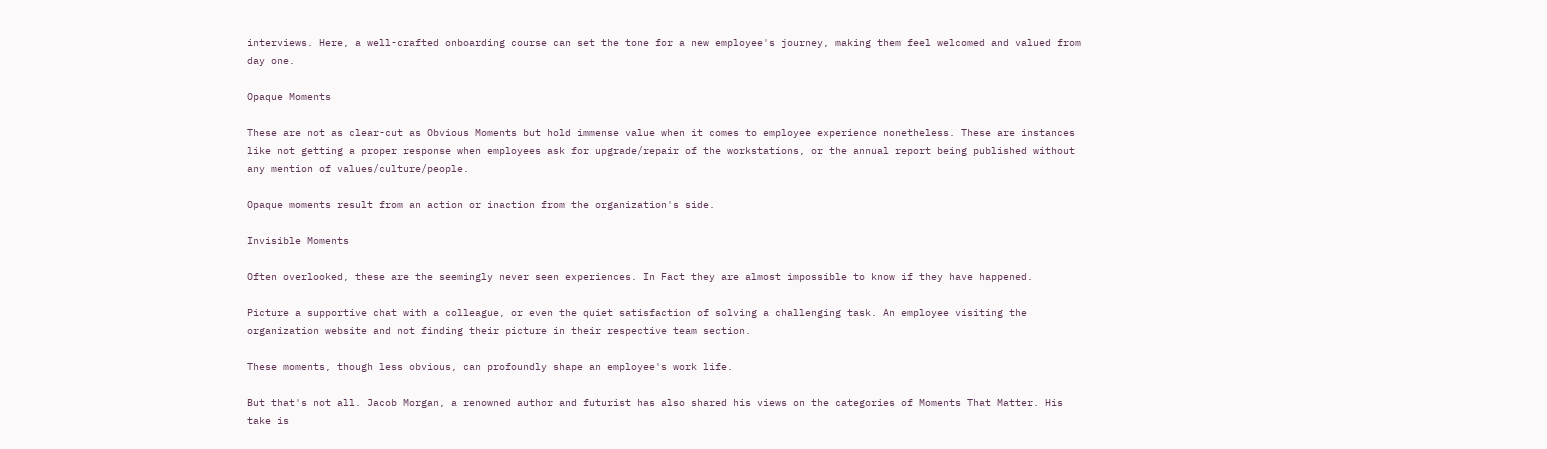interviews. Here, a well-crafted onboarding course can set the tone for a new employee's journey, making them feel welcomed and valued from day one.

Opaque Moments

These are not as clear-cut as Obvious Moments but hold immense value when it comes to employee experience nonetheless. These are instances like not getting a proper response when employees ask for upgrade/repair of the workstations, or the annual report being published without any mention of values/culture/people.

Opaque moments result from an action or inaction from the organization's side.

Invisible Moments

Often overlooked, these are the seemingly never seen experiences. In Fact they are almost impossible to know if they have happened.

Picture a supportive chat with a colleague, or even the quiet satisfaction of solving a challenging task. An employee visiting the organization website and not finding their picture in their respective team section.

These moments, though less obvious, can profoundly shape an employee's work life.

But that's not all. Jacob Morgan, a renowned author and futurist has also shared his views on the categories of Moments That Matter. His take is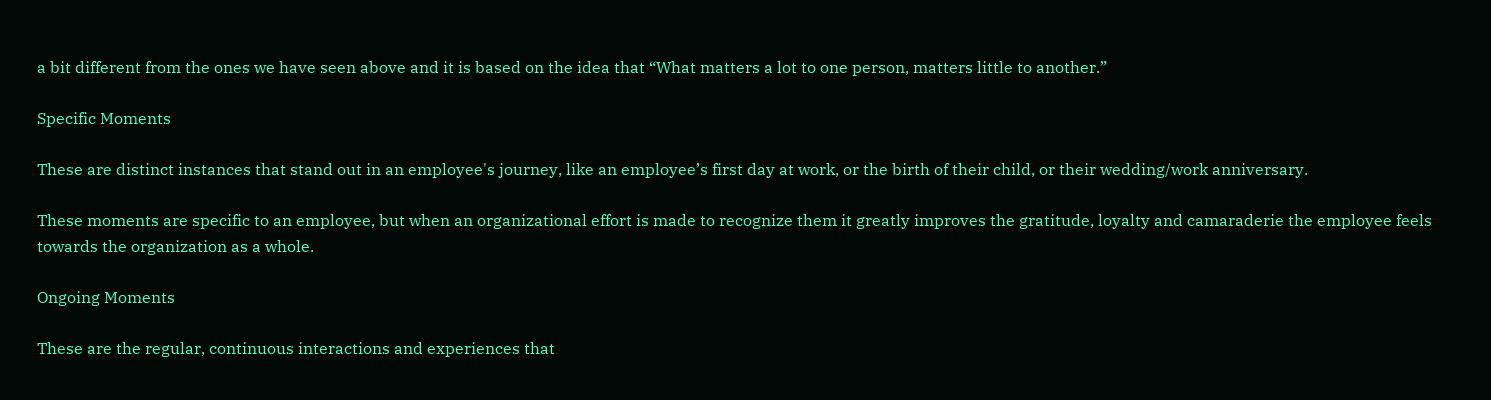a bit different from the ones we have seen above and it is based on the idea that “What matters a lot to one person, matters little to another.”

Specific Moments

These are distinct instances that stand out in an employee's journey, like an employee’s first day at work, or the birth of their child, or their wedding/work anniversary.

These moments are specific to an employee, but when an organizational effort is made to recognize them it greatly improves the gratitude, loyalty and camaraderie the employee feels towards the organization as a whole.

Ongoing Moments

These are the regular, continuous interactions and experiences that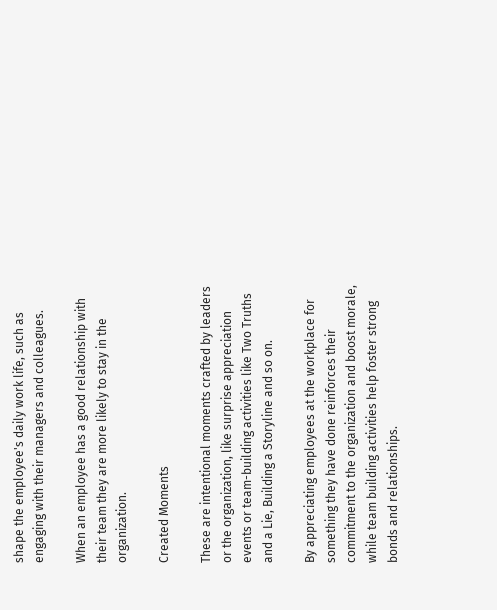shape the employee's daily work life, such as engaging with their managers and colleagues.

When an employee has a good relationship with their team they are more likely to stay in the organization.

Created Moments

These are intentional moments crafted by leaders or the organization, like surprise appreciation events or team-building activities like Two Truths and a Lie, Building a Storyline and so on.

By appreciating employees at the workplace for something they have done reinforces their commitment to the organization and boost morale, while team building activities help foster strong bonds and relationships.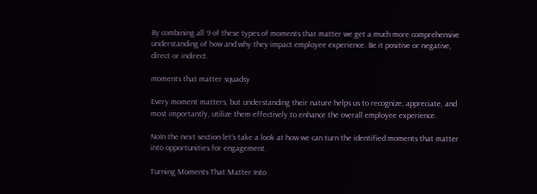By combining all 9 of these types of moments that matter we get a much more comprehensive understanding of how and why they impact employee experience. Be it positive or negative, direct or indirect.

moments that matter squadsy

Every moment matters, but understanding their nature helps us to recognize, appreciate, and most importantly, utilize them effectively to enhance the overall employee experience.

NoIn the next section let’s take a look at how we can turn the identified moments that matter into opportunities for engagement.

Turning Moments That Matter Into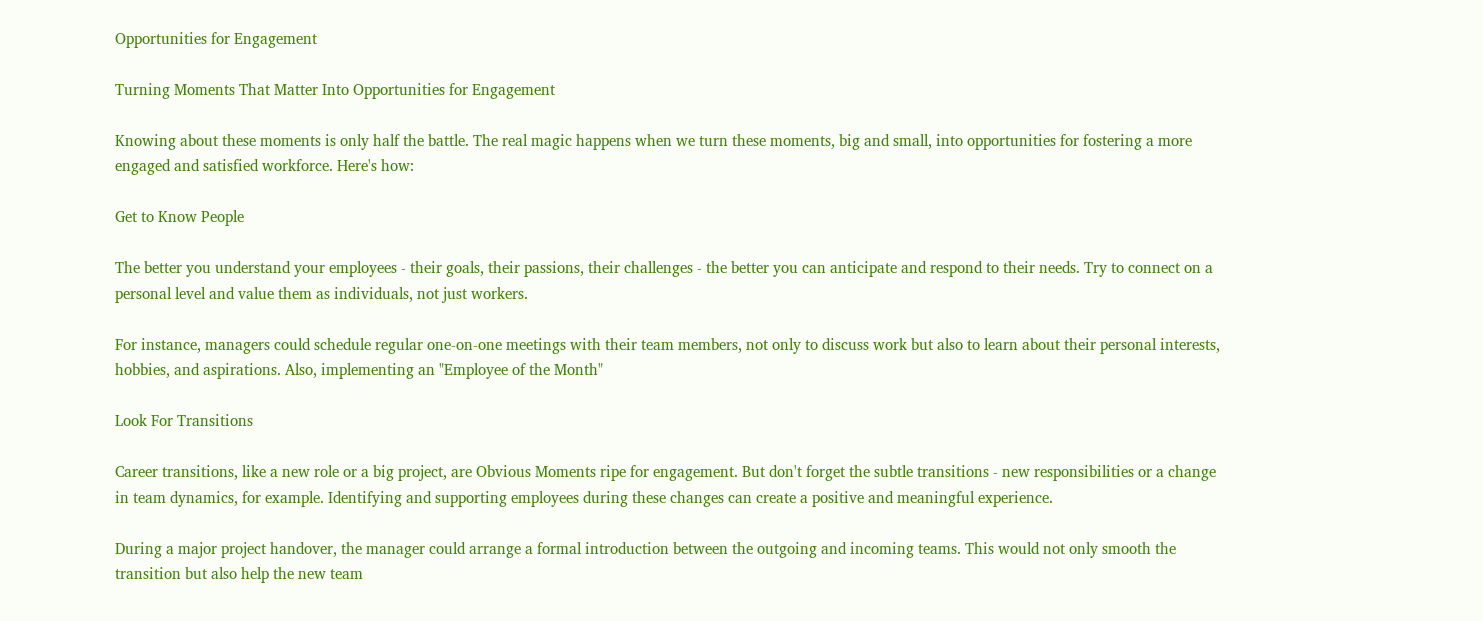Opportunities for Engagement

Turning Moments That Matter Into Opportunities for Engagement

Knowing about these moments is only half the battle. The real magic happens when we turn these moments, big and small, into opportunities for fostering a more engaged and satisfied workforce. Here's how:

Get to Know People

The better you understand your employees - their goals, their passions, their challenges - the better you can anticipate and respond to their needs. Try to connect on a personal level and value them as individuals, not just workers.

For instance, managers could schedule regular one-on-one meetings with their team members, not only to discuss work but also to learn about their personal interests, hobbies, and aspirations. Also, implementing an "Employee of the Month"

Look For Transitions

Career transitions, like a new role or a big project, are Obvious Moments ripe for engagement. But don't forget the subtle transitions - new responsibilities or a change in team dynamics, for example. Identifying and supporting employees during these changes can create a positive and meaningful experience.

During a major project handover, the manager could arrange a formal introduction between the outgoing and incoming teams. This would not only smooth the transition but also help the new team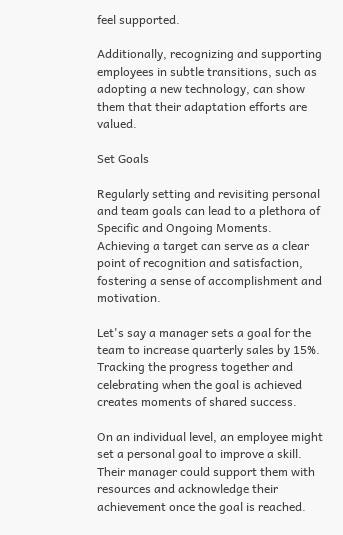feel supported.

Additionally, recognizing and supporting employees in subtle transitions, such as adopting a new technology, can show them that their adaptation efforts are valued.

Set Goals

Regularly setting and revisiting personal and team goals can lead to a plethora of Specific and Ongoing Moments. Achieving a target can serve as a clear point of recognition and satisfaction, fostering a sense of accomplishment and motivation.

Let's say a manager sets a goal for the team to increase quarterly sales by 15%. Tracking the progress together and celebrating when the goal is achieved creates moments of shared success.

On an individual level, an employee might set a personal goal to improve a skill. Their manager could support them with resources and acknowledge their achievement once the goal is reached.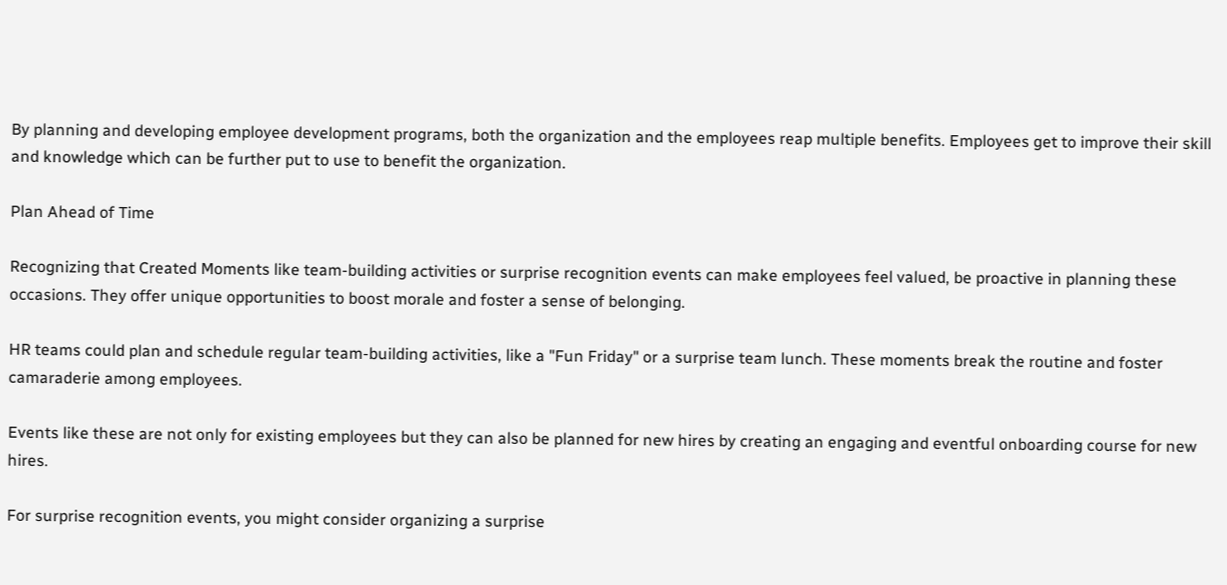By planning and developing employee development programs, both the organization and the employees reap multiple benefits. Employees get to improve their skill and knowledge which can be further put to use to benefit the organization.

Plan Ahead of Time

Recognizing that Created Moments like team-building activities or surprise recognition events can make employees feel valued, be proactive in planning these occasions. They offer unique opportunities to boost morale and foster a sense of belonging.

HR teams could plan and schedule regular team-building activities, like a "Fun Friday" or a surprise team lunch. These moments break the routine and foster camaraderie among employees.

Events like these are not only for existing employees but they can also be planned for new hires by creating an engaging and eventful onboarding course for new hires.

For surprise recognition events, you might consider organizing a surprise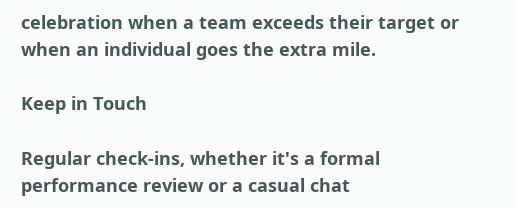celebration when a team exceeds their target or when an individual goes the extra mile.

Keep in Touch

Regular check-ins, whether it's a formal performance review or a casual chat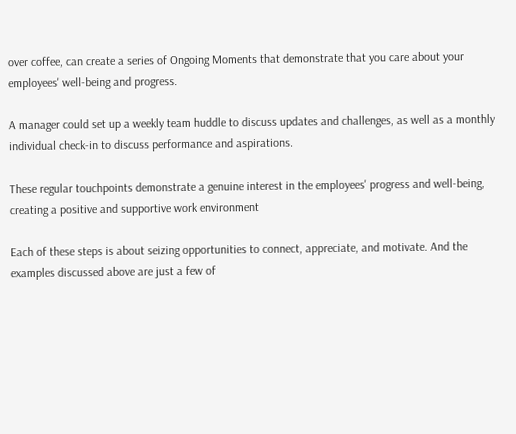over coffee, can create a series of Ongoing Moments that demonstrate that you care about your employees' well-being and progress.

A manager could set up a weekly team huddle to discuss updates and challenges, as well as a monthly individual check-in to discuss performance and aspirations.

These regular touchpoints demonstrate a genuine interest in the employees' progress and well-being, creating a positive and supportive work environment

Each of these steps is about seizing opportunities to connect, appreciate, and motivate. And the examples discussed above are just a few of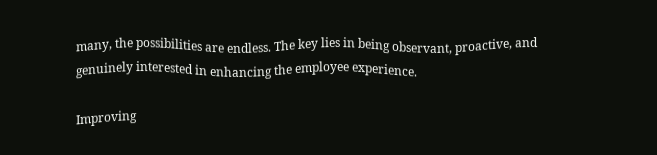many, the possibilities are endless. The key lies in being observant, proactive, and genuinely interested in enhancing the employee experience.

Improving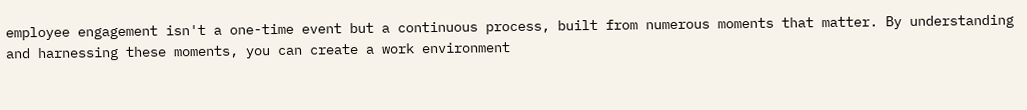employee engagement isn't a one-time event but a continuous process, built from numerous moments that matter. By understanding and harnessing these moments, you can create a work environment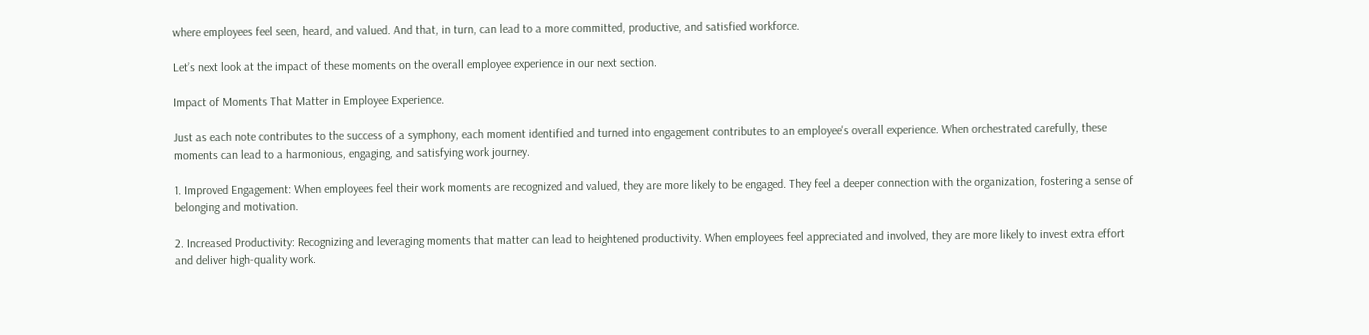where employees feel seen, heard, and valued. And that, in turn, can lead to a more committed, productive, and satisfied workforce.

Let’s next look at the impact of these moments on the overall employee experience in our next section.

Impact of Moments That Matter in Employee Experience.

Just as each note contributes to the success of a symphony, each moment identified and turned into engagement contributes to an employee's overall experience. When orchestrated carefully, these moments can lead to a harmonious, engaging, and satisfying work journey.

1. Improved Engagement: When employees feel their work moments are recognized and valued, they are more likely to be engaged. They feel a deeper connection with the organization, fostering a sense of belonging and motivation.

2. Increased Productivity: Recognizing and leveraging moments that matter can lead to heightened productivity. When employees feel appreciated and involved, they are more likely to invest extra effort and deliver high-quality work.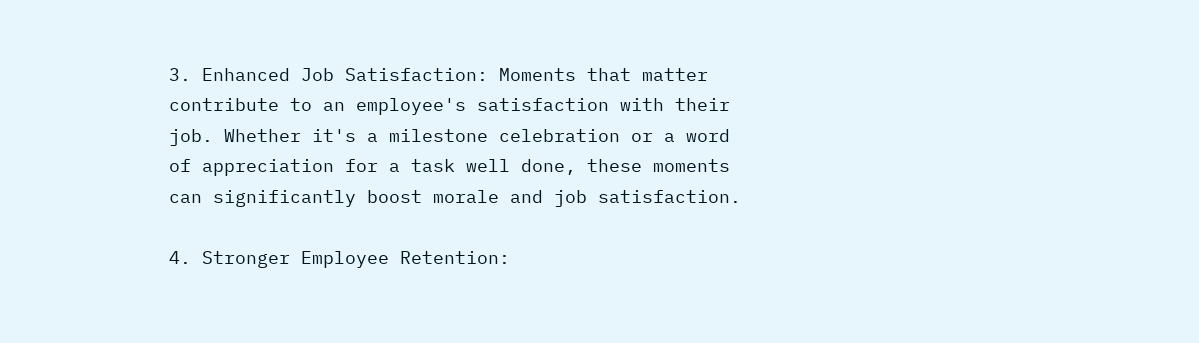3. Enhanced Job Satisfaction: Moments that matter contribute to an employee's satisfaction with their job. Whether it's a milestone celebration or a word of appreciation for a task well done, these moments can significantly boost morale and job satisfaction.

4. Stronger Employee Retention: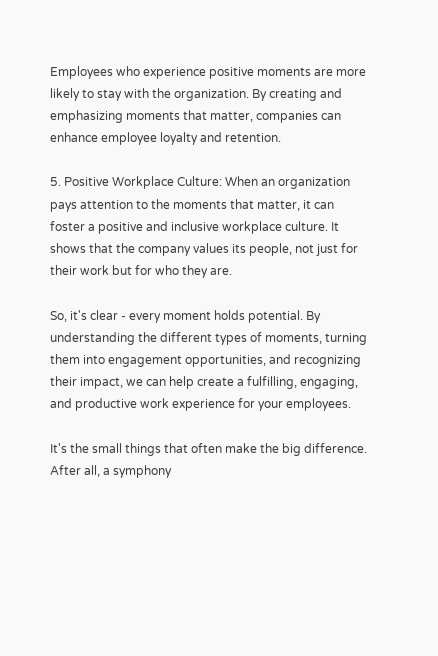Employees who experience positive moments are more likely to stay with the organization. By creating and emphasizing moments that matter, companies can enhance employee loyalty and retention.

5. Positive Workplace Culture: When an organization pays attention to the moments that matter, it can foster a positive and inclusive workplace culture. It shows that the company values its people, not just for their work but for who they are.

So, it's clear - every moment holds potential. By understanding the different types of moments, turning them into engagement opportunities, and recognizing their impact, we can help create a fulfilling, engaging, and productive work experience for your employees.

It's the small things that often make the big difference. After all, a symphony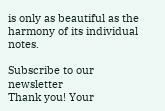is only as beautiful as the harmony of its individual notes.

Subscribe to our newsletter
Thank you! Your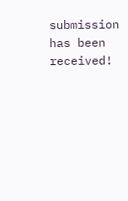submission has been received!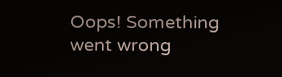Oops! Something went wrong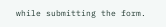while submitting the form.